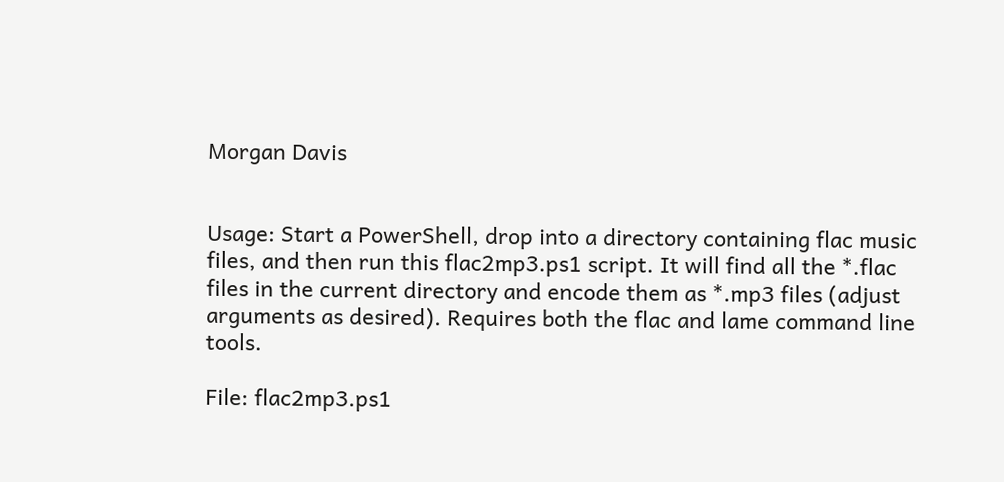Morgan Davis


Usage: Start a PowerShell, drop into a directory containing flac music files, and then run this flac2mp3.ps1 script. It will find all the *.flac files in the current directory and encode them as *.mp3 files (adjust arguments as desired). Requires both the flac and lame command line tools.

File: flac2mp3.ps1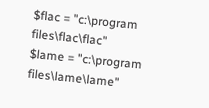$flac = "c:\program files\flac\flac"
$lame = "c:\program files\lame\lame"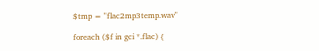$tmp = "flac2mp3temp.wav"

foreach ($f in gci *.flac) {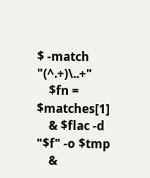$ -match "(^.+)\..+"
    $fn = $matches[1]
    & $flac -d "$f" -o $tmp
    &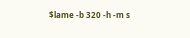$lame -b 320 -h -m s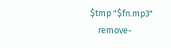$tmp "$fn.mp3"
    remove-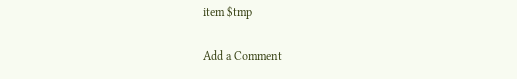item $tmp

Add a Comment